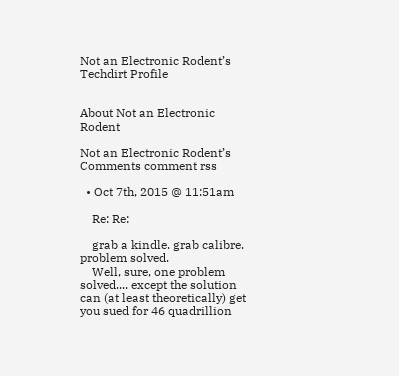Not an Electronic Rodent’s Techdirt Profile


About Not an Electronic Rodent

Not an Electronic Rodent’s Comments comment rss

  • Oct 7th, 2015 @ 11:51am

    Re: Re:

    grab a kindle. grab calibre. problem solved.
    Well, sure, one problem solved.... except the solution can (at least theoretically) get you sued for 46 quadrillion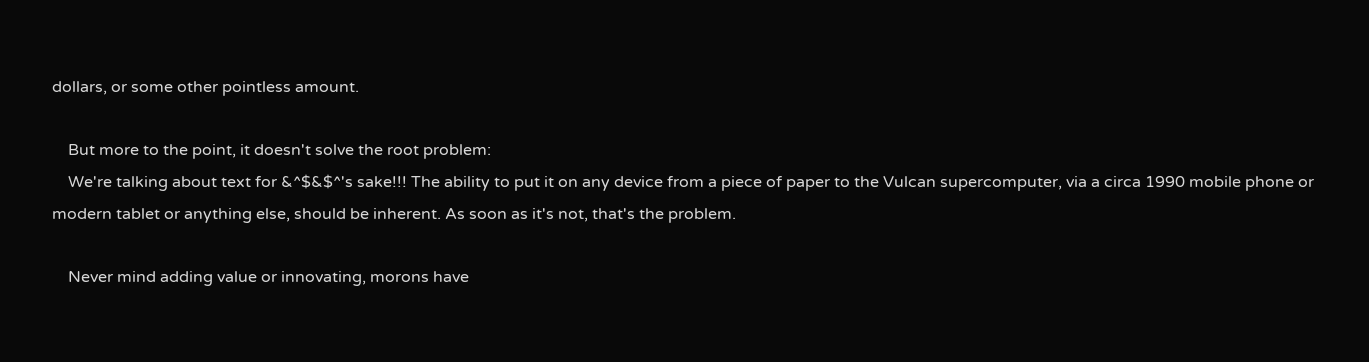dollars, or some other pointless amount.

    But more to the point, it doesn't solve the root problem:
    We're talking about text for &^$&$^'s sake!!! The ability to put it on any device from a piece of paper to the Vulcan supercomputer, via a circa 1990 mobile phone or modern tablet or anything else, should be inherent. As soon as it's not, that's the problem.

    Never mind adding value or innovating, morons have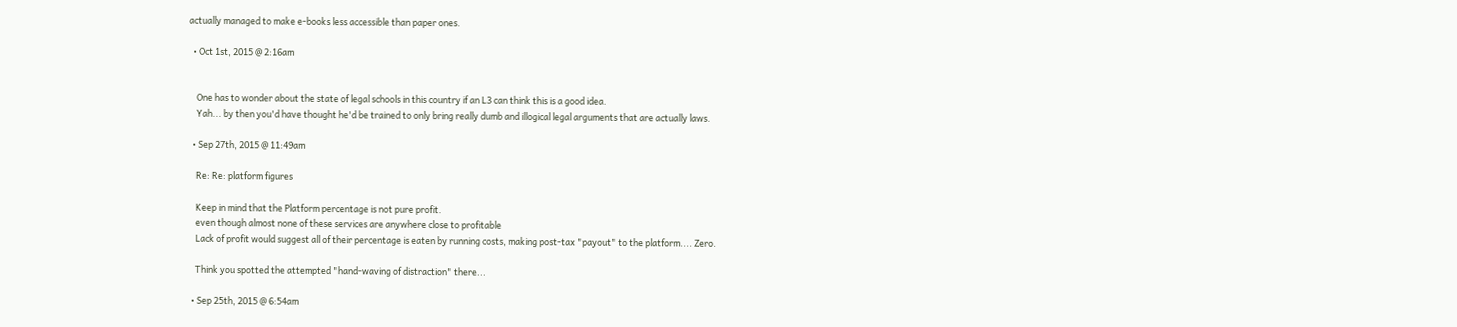actually managed to make e-books less accessible than paper ones.

  • Oct 1st, 2015 @ 2:16am


    One has to wonder about the state of legal schools in this country if an L3 can think this is a good idea.
    Yah... by then you'd have thought he'd be trained to only bring really dumb and illogical legal arguments that are actually laws.

  • Sep 27th, 2015 @ 11:49am

    Re: Re: platform figures

    Keep in mind that the Platform percentage is not pure profit.
    even though almost none of these services are anywhere close to profitable
    Lack of profit would suggest all of their percentage is eaten by running costs, making post-tax "payout" to the platform.... Zero.

    Think you spotted the attempted "hand-waving of distraction" there...

  • Sep 25th, 2015 @ 6:54am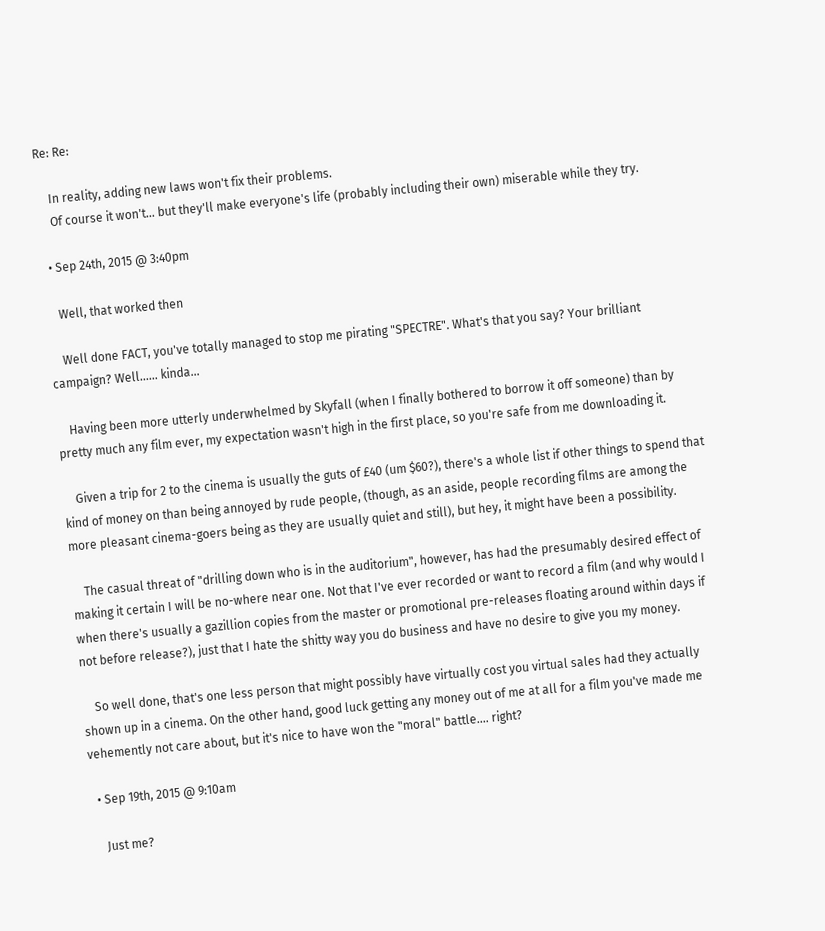Re: Re:

    In reality, adding new laws won't fix their problems.
    Of course it won't... but they'll make everyone's life (probably including their own) miserable while they try.

  • Sep 24th, 2015 @ 3:40pm

    Well, that worked then

    Well done FACT, you've totally managed to stop me pirating "SPECTRE". What's that you say? Your brilliant campaign? Well...... kinda...

    Having been more utterly underwhelmed by Skyfall (when I finally bothered to borrow it off someone) than by pretty much any film ever, my expectation wasn't high in the first place, so you're safe from me downloading it.

    Given a trip for 2 to the cinema is usually the guts of £40 (um $60?), there's a whole list if other things to spend that kind of money on than being annoyed by rude people, (though, as an aside, people recording films are among the more pleasant cinema-goers being as they are usually quiet and still), but hey, it might have been a possibility.

    The casual threat of "drilling down who is in the auditorium", however, has had the presumably desired effect of making it certain I will be no-where near one. Not that I've ever recorded or want to record a film (and why would I when there's usually a gazillion copies from the master or promotional pre-releases floating around within days if not before release?), just that I hate the shitty way you do business and have no desire to give you my money.

    So well done, that's one less person that might possibly have virtually cost you virtual sales had they actually shown up in a cinema. On the other hand, good luck getting any money out of me at all for a film you've made me vehemently not care about, but it's nice to have won the "moral" battle.... right?

  • Sep 19th, 2015 @ 9:10am

    Just me?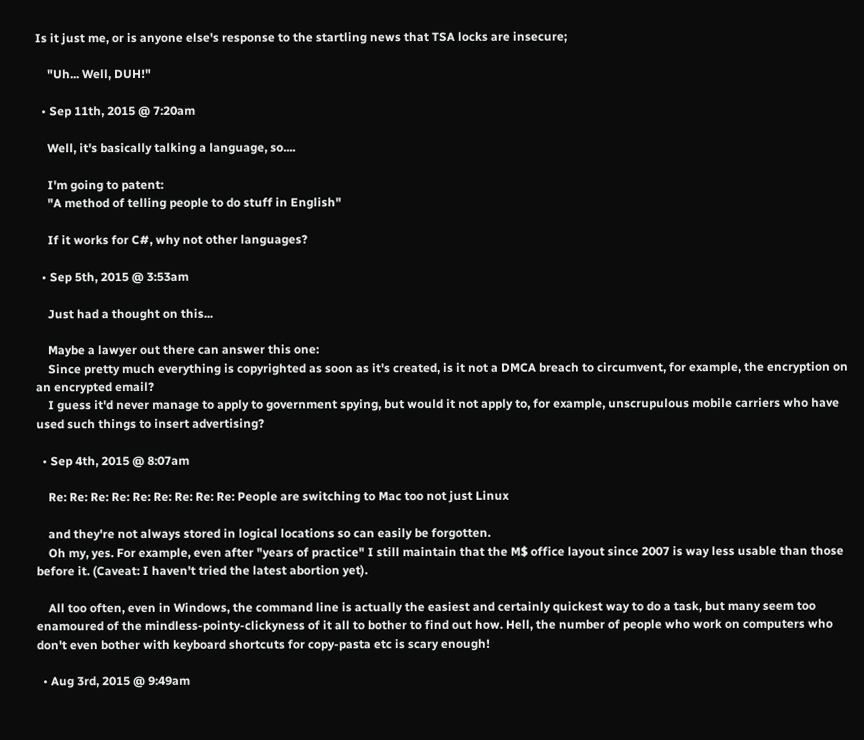Is it just me, or is anyone else's response to the startling news that TSA locks are insecure;

    "Uh... Well, DUH!"

  • Sep 11th, 2015 @ 7:20am

    Well, it's basically talking a language, so....

    I'm going to patent:
    "A method of telling people to do stuff in English"

    If it works for C#, why not other languages?

  • Sep 5th, 2015 @ 3:53am

    Just had a thought on this...

    Maybe a lawyer out there can answer this one:
    Since pretty much everything is copyrighted as soon as it's created, is it not a DMCA breach to circumvent, for example, the encryption on an encrypted email?
    I guess it'd never manage to apply to government spying, but would it not apply to, for example, unscrupulous mobile carriers who have used such things to insert advertising?

  • Sep 4th, 2015 @ 8:07am

    Re: Re: Re: Re: Re: Re: Re: Re: Re: People are switching to Mac too not just Linux

    and they're not always stored in logical locations so can easily be forgotten.
    Oh my, yes. For example, even after "years of practice" I still maintain that the M$ office layout since 2007 is way less usable than those before it. (Caveat: I haven't tried the latest abortion yet).

    All too often, even in Windows, the command line is actually the easiest and certainly quickest way to do a task, but many seem too enamoured of the mindless-pointy-clickyness of it all to bother to find out how. Hell, the number of people who work on computers who don't even bother with keyboard shortcuts for copy-pasta etc is scary enough!

  • Aug 3rd, 2015 @ 9:49am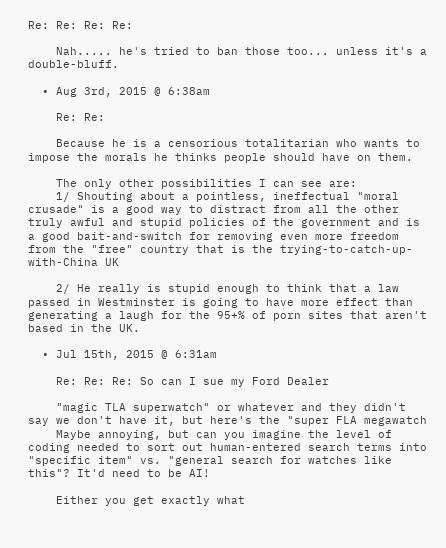Re: Re: Re: Re:

    Nah..... he's tried to ban those too... unless it's a double-bluff.

  • Aug 3rd, 2015 @ 6:38am

    Re: Re:

    Because he is a censorious totalitarian who wants to impose the morals he thinks people should have on them.

    The only other possibilities I can see are:
    1/ Shouting about a pointless, ineffectual "moral crusade" is a good way to distract from all the other truly awful and stupid policies of the government and is a good bait-and-switch for removing even more freedom from the "free" country that is the trying-to-catch-up-with-China UK

    2/ He really is stupid enough to think that a law passed in Westminster is going to have more effect than generating a laugh for the 95+% of porn sites that aren't based in the UK.

  • Jul 15th, 2015 @ 6:31am

    Re: Re: Re: So can I sue my Ford Dealer

    "magic TLA superwatch" or whatever and they didn't say we don't have it, but here's the "super FLA megawatch
    Maybe annoying, but can you imagine the level of coding needed to sort out human-entered search terms into "specific item" vs. "general search for watches like this"? It'd need to be AI!

    Either you get exactly what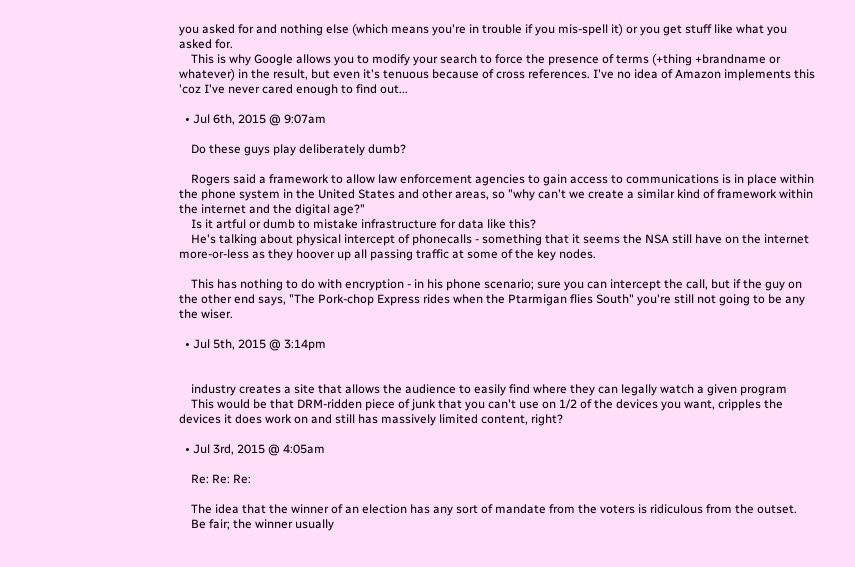you asked for and nothing else (which means you're in trouble if you mis-spell it) or you get stuff like what you asked for.
    This is why Google allows you to modify your search to force the presence of terms (+thing +brandname or whatever) in the result, but even it's tenuous because of cross references. I've no idea of Amazon implements this 'coz I've never cared enough to find out...

  • Jul 6th, 2015 @ 9:07am

    Do these guys play deliberately dumb?

    Rogers said a framework to allow law enforcement agencies to gain access to communications is in place within the phone system in the United States and other areas, so "why can't we create a similar kind of framework within the internet and the digital age?"
    Is it artful or dumb to mistake infrastructure for data like this?
    He's talking about physical intercept of phonecalls - something that it seems the NSA still have on the internet more-or-less as they hoover up all passing traffic at some of the key nodes.

    This has nothing to do with encryption - in his phone scenario; sure you can intercept the call, but if the guy on the other end says, "The Pork-chop Express rides when the Ptarmigan flies South" you're still not going to be any the wiser.

  • Jul 5th, 2015 @ 3:14pm


    industry creates a site that allows the audience to easily find where they can legally watch a given program
    This would be that DRM-ridden piece of junk that you can't use on 1/2 of the devices you want, cripples the devices it does work on and still has massively limited content, right?

  • Jul 3rd, 2015 @ 4:05am

    Re: Re: Re:

    The idea that the winner of an election has any sort of mandate from the voters is ridiculous from the outset.
    Be fair; the winner usually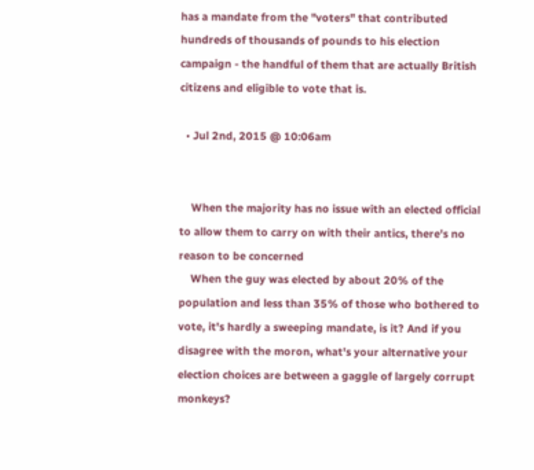has a mandate from the "voters" that contributed hundreds of thousands of pounds to his election campaign - the handful of them that are actually British citizens and eligible to vote that is.

  • Jul 2nd, 2015 @ 10:06am


    When the majority has no issue with an elected official to allow them to carry on with their antics, there's no reason to be concerned
    When the guy was elected by about 20% of the population and less than 35% of those who bothered to vote, it's hardly a sweeping mandate, is it? And if you disagree with the moron, what's your alternative your election choices are between a gaggle of largely corrupt monkeys?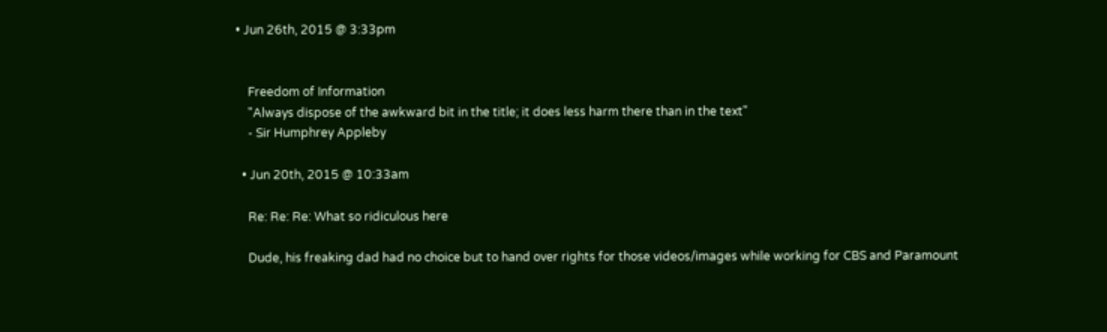• Jun 26th, 2015 @ 3:33pm


    Freedom of Information
    "Always dispose of the awkward bit in the title; it does less harm there than in the text"
    - Sir Humphrey Appleby

  • Jun 20th, 2015 @ 10:33am

    Re: Re: Re: What so ridiculous here

    Dude, his freaking dad had no choice but to hand over rights for those videos/images while working for CBS and Paramount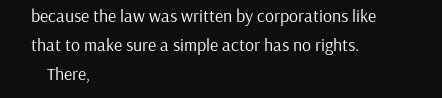because the law was written by corporations like that to make sure a simple actor has no rights.
    There,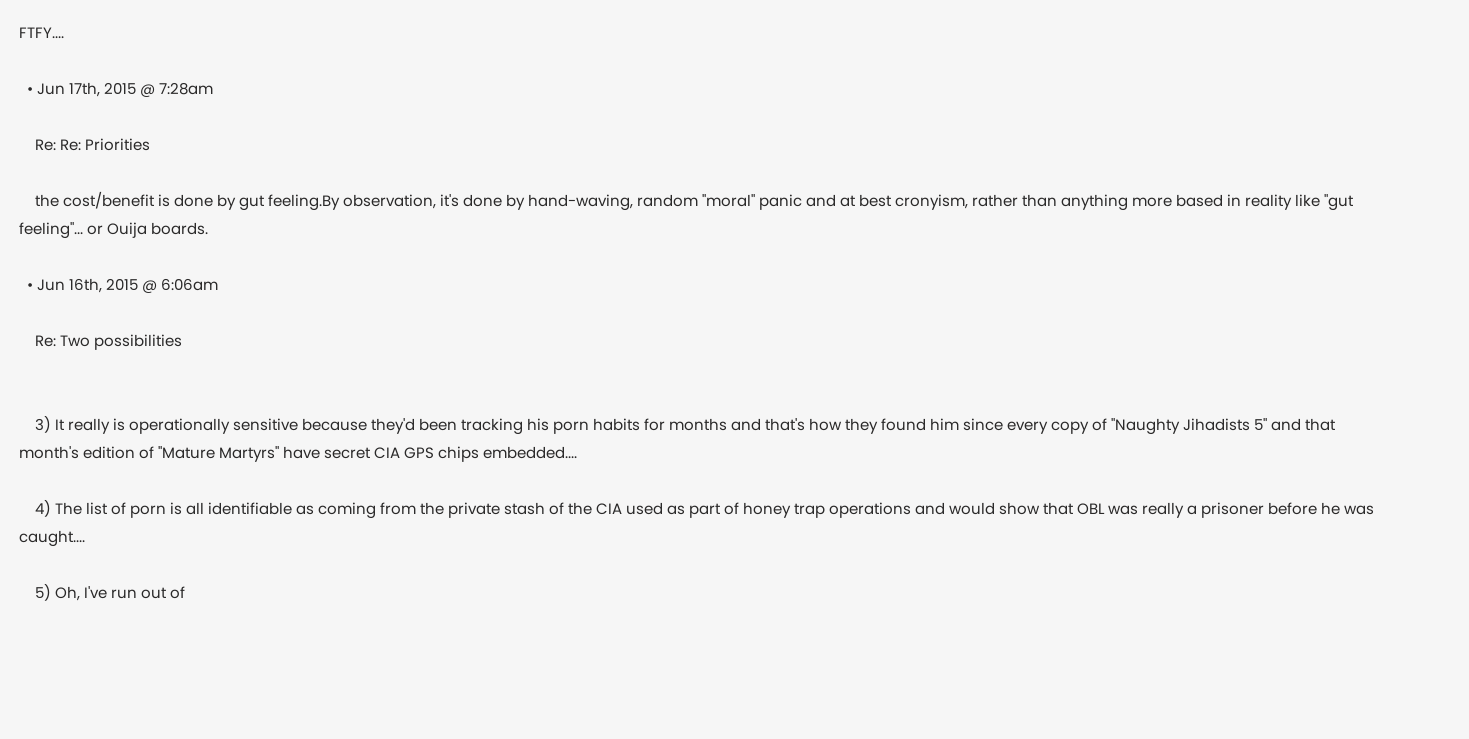FTFY....

  • Jun 17th, 2015 @ 7:28am

    Re: Re: Priorities

    the cost/benefit is done by gut feeling.By observation, it's done by hand-waving, random "moral" panic and at best cronyism, rather than anything more based in reality like "gut feeling"... or Ouija boards.

  • Jun 16th, 2015 @ 6:06am

    Re: Two possibilities


    3) It really is operationally sensitive because they'd been tracking his porn habits for months and that's how they found him since every copy of "Naughty Jihadists 5" and that month's edition of "Mature Martyrs" have secret CIA GPS chips embedded....

    4) The list of porn is all identifiable as coming from the private stash of the CIA used as part of honey trap operations and would show that OBL was really a prisoner before he was caught....

    5) Oh, I've run out of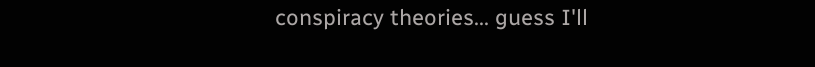conspiracy theories... guess I'll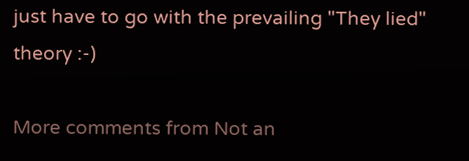just have to go with the prevailing "They lied" theory :-)

More comments from Not an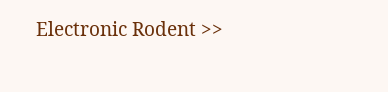Electronic Rodent >>